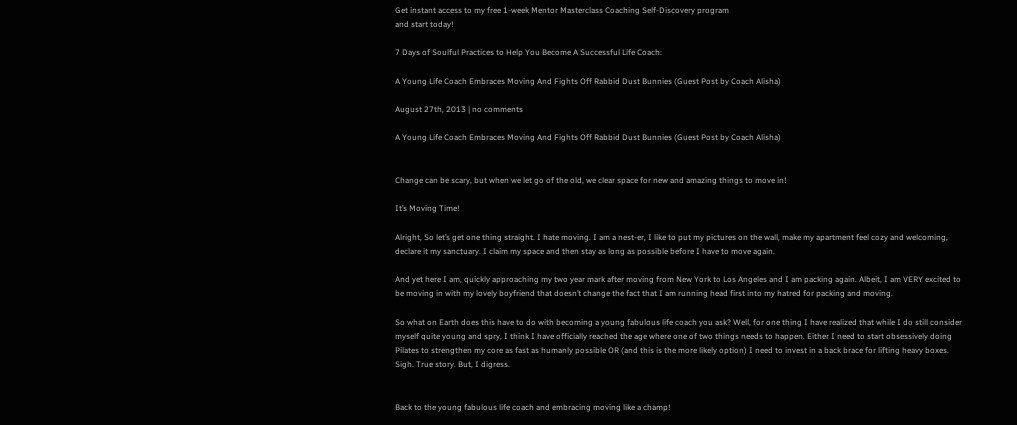Get instant access to my free 1-week Mentor Masterclass Coaching Self-Discovery program
and start today!

7 Days of Soulful Practices to Help You Become A Successful Life Coach:

A Young Life Coach Embraces Moving And Fights Off Rabbid Dust Bunnies (Guest Post by Coach Alisha)

August 27th, 2013 | no comments

A Young Life Coach Embraces Moving And Fights Off Rabbid Dust Bunnies (Guest Post by Coach Alisha)


Change can be scary, but when we let go of the old, we clear space for new and amazing things to move in!

It’s Moving Time!

Alright, So let’s get one thing straight. I hate moving. I am a nest-er, I like to put my pictures on the wall, make my apartment feel cozy and welcoming, declare it my sanctuary. I claim my space and then stay as long as possible before I have to move again.

And yet here I am, quickly approaching my two year mark after moving from New York to Los Angeles and I am packing again. Albeit, I am VERY excited to be moving in with my lovely boyfriend that doesn’t change the fact that I am running head first into my hatred for packing and moving.

So what on Earth does this have to do with becoming a young fabulous life coach you ask? Well, for one thing I have realized that while I do still consider myself quite young and spry, I think I have officially reached the age where one of two things needs to happen. Either I need to start obsessively doing Pilates to strengthen my core as fast as humanly possible OR (and this is the more likely option) I need to invest in a back brace for lifting heavy boxes. Sigh. True story. But, I digress.


Back to the young fabulous life coach and embracing moving like a champ!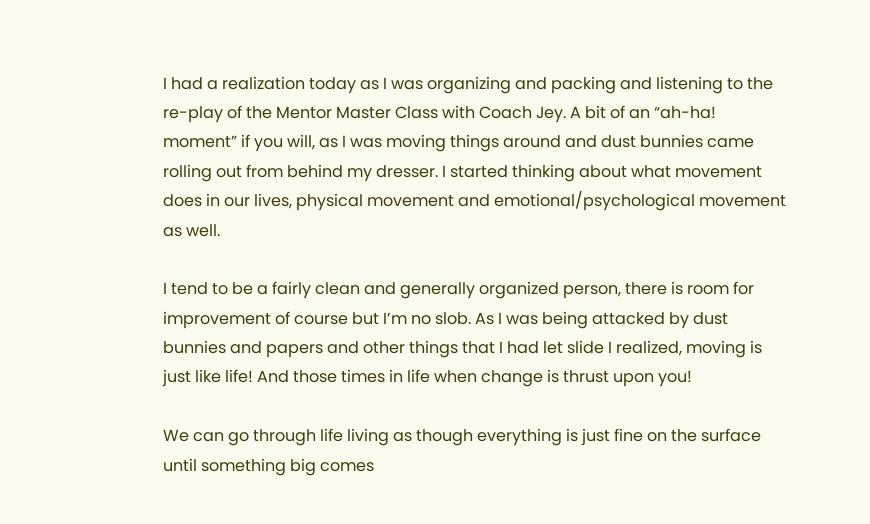I had a realization today as I was organizing and packing and listening to the re-play of the Mentor Master Class with Coach Jey. A bit of an “ah-ha! moment” if you will, as I was moving things around and dust bunnies came rolling out from behind my dresser. I started thinking about what movement does in our lives, physical movement and emotional/psychological movement as well.

I tend to be a fairly clean and generally organized person, there is room for improvement of course but I’m no slob. As I was being attacked by dust bunnies and papers and other things that I had let slide I realized, moving is just like life! And those times in life when change is thrust upon you!

We can go through life living as though everything is just fine on the surface until something big comes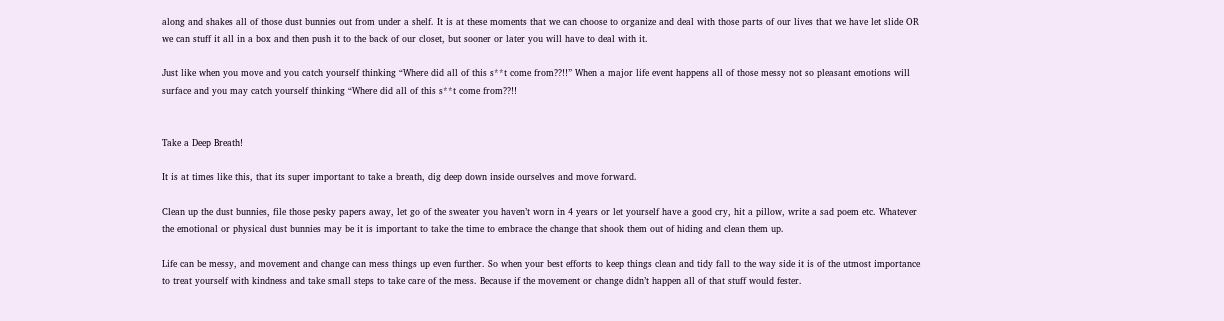along and shakes all of those dust bunnies out from under a shelf. It is at these moments that we can choose to organize and deal with those parts of our lives that we have let slide OR we can stuff it all in a box and then push it to the back of our closet, but sooner or later you will have to deal with it.

Just like when you move and you catch yourself thinking “Where did all of this s**t come from??!!” When a major life event happens all of those messy not so pleasant emotions will surface and you may catch yourself thinking “Where did all of this s**t come from??!!


Take a Deep Breath!

It is at times like this, that its super important to take a breath, dig deep down inside ourselves and move forward.

Clean up the dust bunnies, file those pesky papers away, let go of the sweater you haven’t worn in 4 years or let yourself have a good cry, hit a pillow, write a sad poem etc. Whatever the emotional or physical dust bunnies may be it is important to take the time to embrace the change that shook them out of hiding and clean them up.

Life can be messy, and movement and change can mess things up even further. So when your best efforts to keep things clean and tidy fall to the way side it is of the utmost importance to treat yourself with kindness and take small steps to take care of the mess. Because if the movement or change didn’t happen all of that stuff would fester.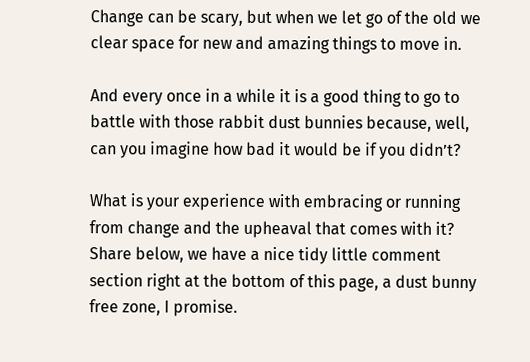Change can be scary, but when we let go of the old we clear space for new and amazing things to move in.

And every once in a while it is a good thing to go to battle with those rabbit dust bunnies because, well, can you imagine how bad it would be if you didn’t?

What is your experience with embracing or running from change and the upheaval that comes with it? Share below, we have a nice tidy little comment section right at the bottom of this page, a dust bunny free zone, I promise.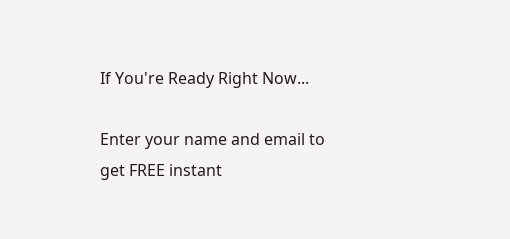If You're Ready Right Now...

Enter your name and email to get FREE instant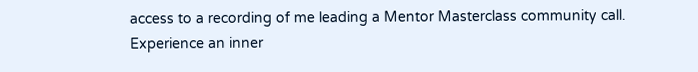access to a recording of me leading a Mentor Masterclass community call. Experience an inner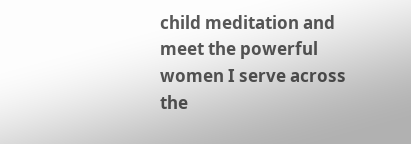child meditation and meet the powerful women I serve across the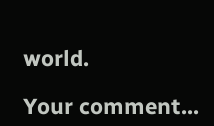world.

Your comment...